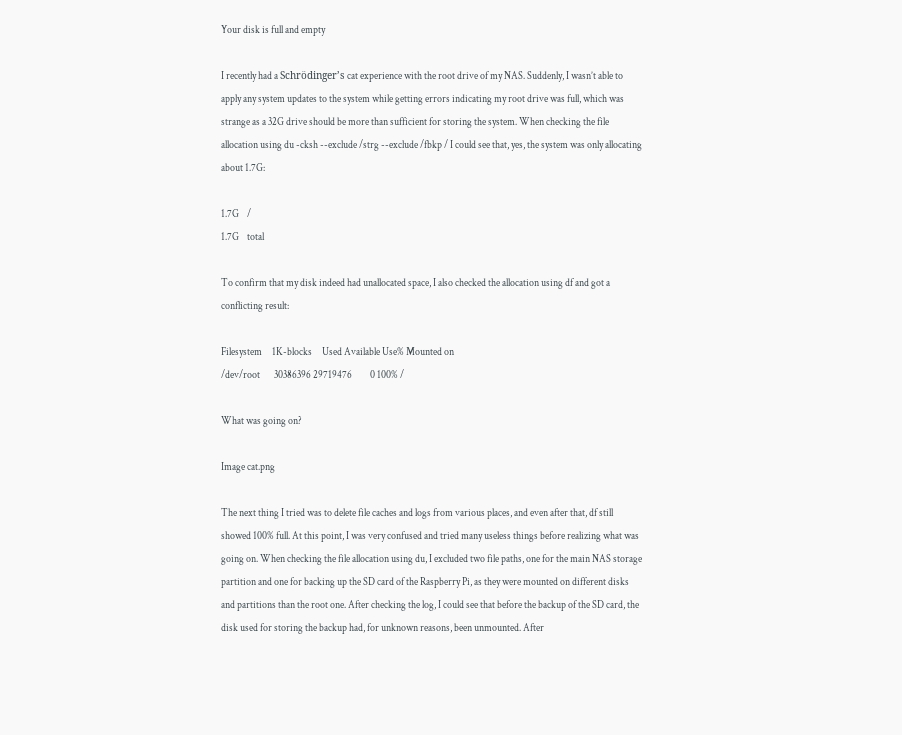Your disk is full and empty

I recently had a Schrödinger’s cat experience with the root drive of my NAS. Suddenly, I wasn’t able to apply any system updates to the system while getting errors indicating my root drive was full, which was strange as a 32G drive should be more than sufficient for storing the system. When checking the file allocation using du -cksh --exclude /strg --exclude /fbkp / I could see that, yes, the system was only allocating about 1.7G:

1.7G    /
1.7G    total

To confirm that my disk indeed had unallocated space, I also checked the allocation using df and got a conflicting result:

Filesystem     1K-blocks     Used Available Use% Mounted on
/dev/root       30386396 29719476         0 100% /

What was going on?

Image cat.png

The next thing I tried was to delete file caches and logs from various places, and even after that, df still showed 100% full. At this point, I was very confused and tried many useless things before realizing what was going on. When checking the file allocation using du, I excluded two file paths, one for the main NAS storage partition and one for backing up the SD card of the Raspberry Pi, as they were mounted on different disks and partitions than the root one. After checking the log, I could see that before the backup of the SD card, the disk used for storing the backup had, for unknown reasons, been unmounted. After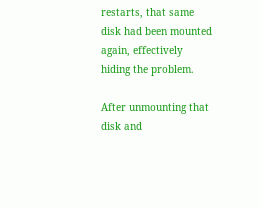restarts, that same disk had been mounted again, effectively hiding the problem.

After unmounting that disk and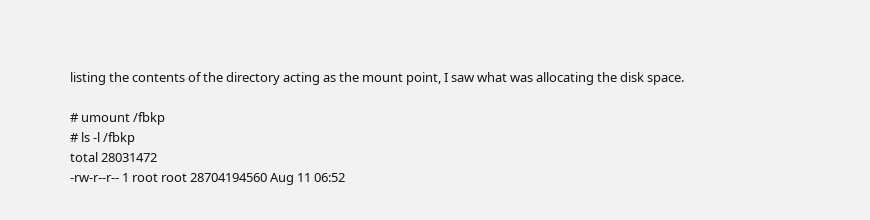listing the contents of the directory acting as the mount point, I saw what was allocating the disk space.

# umount /fbkp
# ls -l /fbkp
total 28031472
-rw-r--r-- 1 root root 28704194560 Aug 11 06:52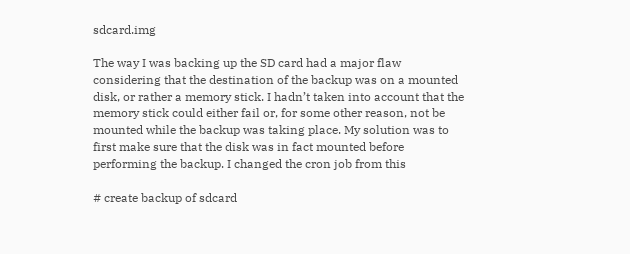sdcard.img

The way I was backing up the SD card had a major flaw considering that the destination of the backup was on a mounted disk, or rather a memory stick. I hadn’t taken into account that the memory stick could either fail or, for some other reason, not be mounted while the backup was taking place. My solution was to first make sure that the disk was in fact mounted before performing the backup. I changed the cron job from this

# create backup of sdcard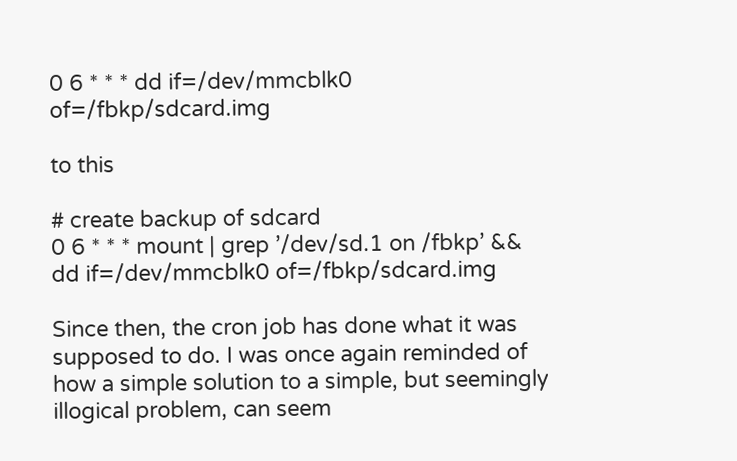0 6 * * * dd if=/dev/mmcblk0 of=/fbkp/sdcard.img

to this

# create backup of sdcard
0 6 * * * mount | grep ’/dev/sd.1 on /fbkp’ && dd if=/dev/mmcblk0 of=/fbkp/sdcard.img

Since then, the cron job has done what it was supposed to do. I was once again reminded of how a simple solution to a simple, but seemingly illogical problem, can seem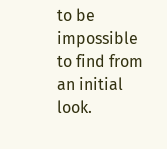to be impossible to find from an initial look.